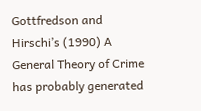Gottfredson and Hirschi’s (1990) A General Theory of Crime has probably generated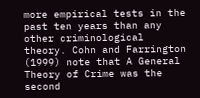more empirical tests in the past ten years than any other criminological theory. Cohn and Farrington (1999) note that A General Theory of Crime was the second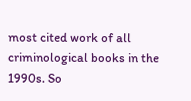most cited work of all criminological books in the 1990s. So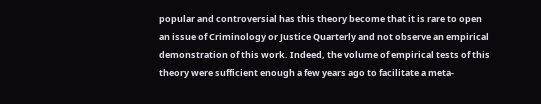popular and controversial has this theory become that it is rare to open an issue of Criminology or Justice Quarterly and not observe an empirical demonstration of this work. Indeed, the volume of empirical tests of this theory were sufficient enough a few years ago to facilitate a meta-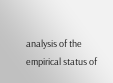analysis of the empirical status of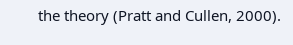the theory (Pratt and Cullen, 2000).